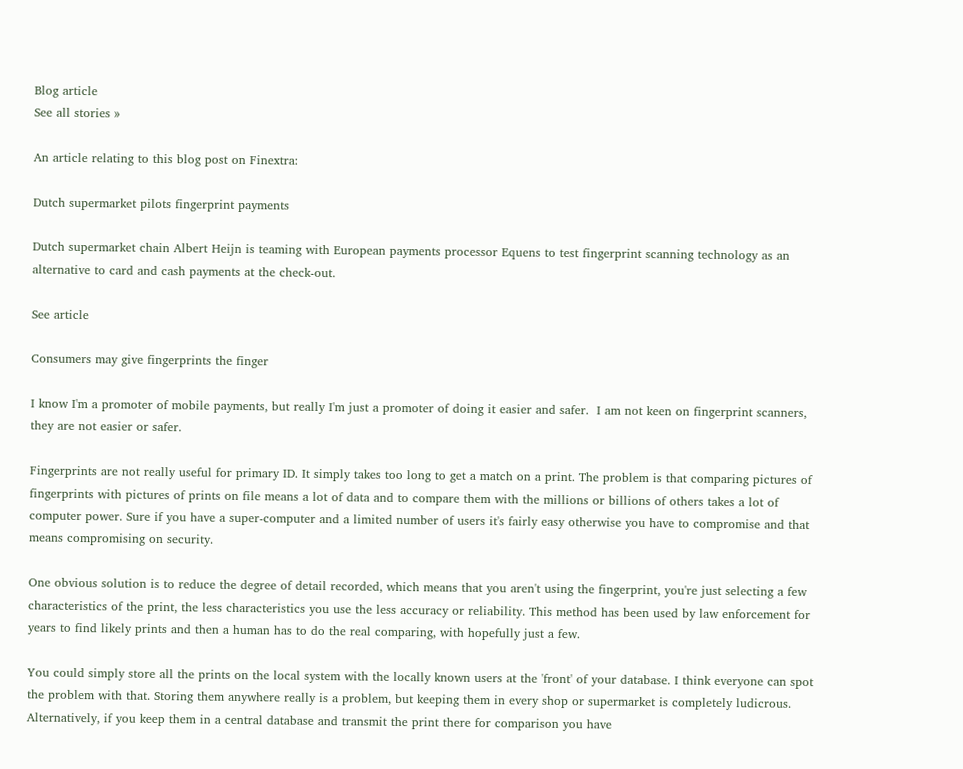Blog article
See all stories »

An article relating to this blog post on Finextra:

Dutch supermarket pilots fingerprint payments

Dutch supermarket chain Albert Heijn is teaming with European payments processor Equens to test fingerprint scanning technology as an alternative to card and cash payments at the check-out.

See article

Consumers may give fingerprints the finger

I know I'm a promoter of mobile payments, but really I'm just a promoter of doing it easier and safer.  I am not keen on fingerprint scanners, they are not easier or safer.

Fingerprints are not really useful for primary ID. It simply takes too long to get a match on a print. The problem is that comparing pictures of fingerprints with pictures of prints on file means a lot of data and to compare them with the millions or billions of others takes a lot of computer power. Sure if you have a super-computer and a limited number of users it's fairly easy otherwise you have to compromise and that means compromising on security.

One obvious solution is to reduce the degree of detail recorded, which means that you aren't using the fingerprint, you're just selecting a few characteristics of the print, the less characteristics you use the less accuracy or reliability. This method has been used by law enforcement for years to find likely prints and then a human has to do the real comparing, with hopefully just a few.

You could simply store all the prints on the local system with the locally known users at the 'front' of your database. I think everyone can spot the problem with that. Storing them anywhere really is a problem, but keeping them in every shop or supermarket is completely ludicrous. Alternatively, if you keep them in a central database and transmit the print there for comparison you have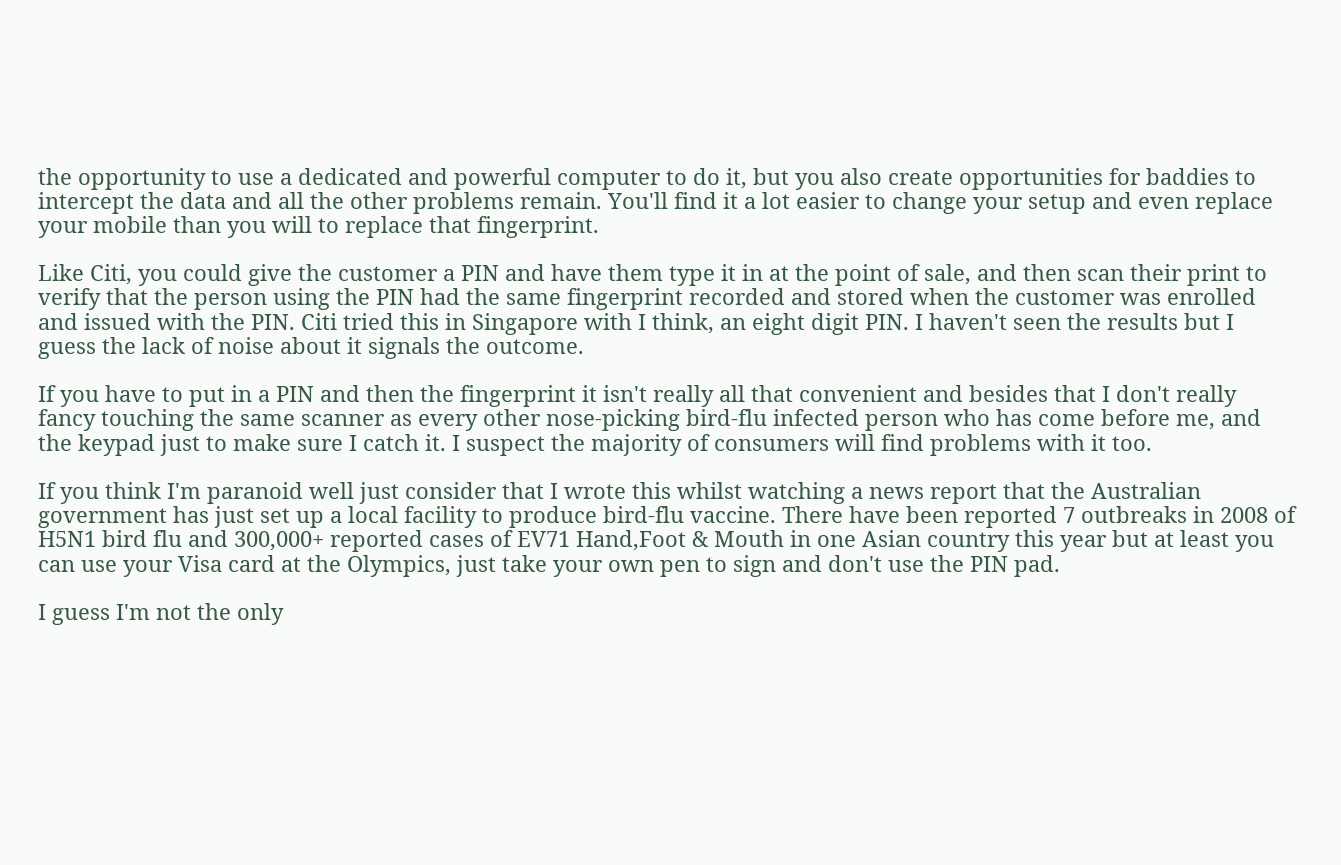the opportunity to use a dedicated and powerful computer to do it, but you also create opportunities for baddies to intercept the data and all the other problems remain. You'll find it a lot easier to change your setup and even replace your mobile than you will to replace that fingerprint.

Like Citi, you could give the customer a PIN and have them type it in at the point of sale, and then scan their print to verify that the person using the PIN had the same fingerprint recorded and stored when the customer was enrolled and issued with the PIN. Citi tried this in Singapore with I think, an eight digit PIN. I haven't seen the results but I guess the lack of noise about it signals the outcome.

If you have to put in a PIN and then the fingerprint it isn't really all that convenient and besides that I don't really fancy touching the same scanner as every other nose-picking bird-flu infected person who has come before me, and the keypad just to make sure I catch it. I suspect the majority of consumers will find problems with it too.

If you think I'm paranoid well just consider that I wrote this whilst watching a news report that the Australian government has just set up a local facility to produce bird-flu vaccine. There have been reported 7 outbreaks in 2008 of H5N1 bird flu and 300,000+ reported cases of EV71 Hand,Foot & Mouth in one Asian country this year but at least you can use your Visa card at the Olympics, just take your own pen to sign and don't use the PIN pad.

I guess I'm not the only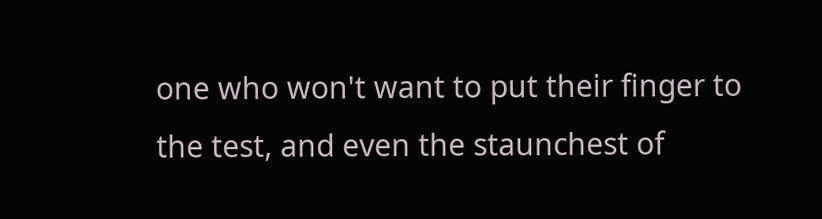one who won't want to put their finger to the test, and even the staunchest of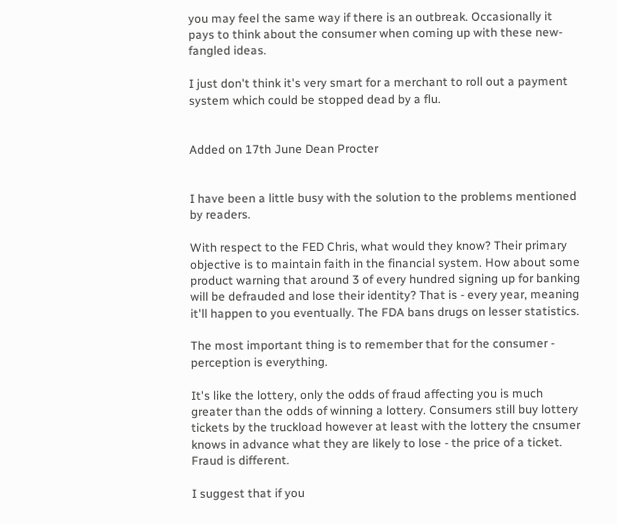you may feel the same way if there is an outbreak. Occasionally it pays to think about the consumer when coming up with these new-fangled ideas.

I just don't think it's very smart for a merchant to roll out a payment system which could be stopped dead by a flu.


Added on 17th June Dean Procter


I have been a little busy with the solution to the problems mentioned by readers.

With respect to the FED Chris, what would they know? Their primary objective is to maintain faith in the financial system. How about some product warning that around 3 of every hundred signing up for banking will be defrauded and lose their identity? That is - every year, meaning it'll happen to you eventually. The FDA bans drugs on lesser statistics.

The most important thing is to remember that for the consumer - perception is everything.

It's like the lottery, only the odds of fraud affecting you is much greater than the odds of winning a lottery. Consumers still buy lottery tickets by the truckload however at least with the lottery the cnsumer knows in advance what they are likely to lose - the price of a ticket. Fraud is different.

I suggest that if you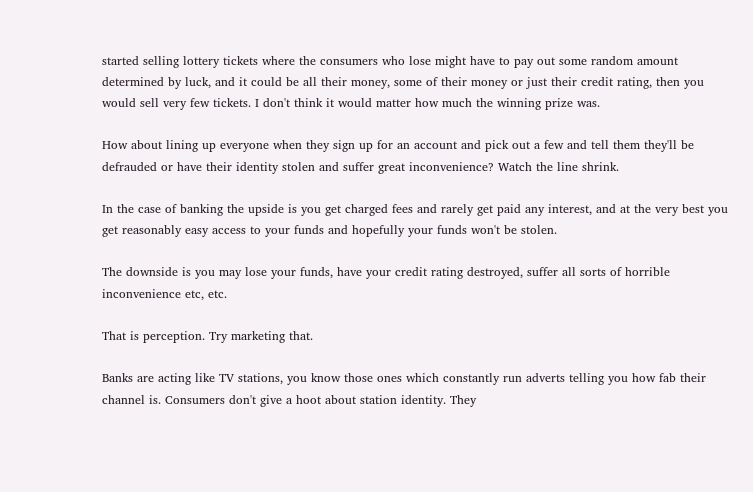started selling lottery tickets where the consumers who lose might have to pay out some random amount determined by luck, and it could be all their money, some of their money or just their credit rating, then you would sell very few tickets. I don't think it would matter how much the winning prize was.

How about lining up everyone when they sign up for an account and pick out a few and tell them they'll be defrauded or have their identity stolen and suffer great inconvenience? Watch the line shrink.

In the case of banking the upside is you get charged fees and rarely get paid any interest, and at the very best you get reasonably easy access to your funds and hopefully your funds won't be stolen.

The downside is you may lose your funds, have your credit rating destroyed, suffer all sorts of horrible inconvenience etc, etc.

That is perception. Try marketing that.

Banks are acting like TV stations, you know those ones which constantly run adverts telling you how fab their channel is. Consumers don't give a hoot about station identity. They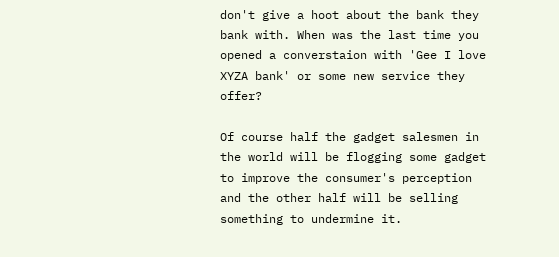don't give a hoot about the bank they bank with. When was the last time you opened a converstaion with 'Gee I love XYZA bank' or some new service they offer?

Of course half the gadget salesmen in the world will be flogging some gadget to improve the consumer's perception and the other half will be selling something to undermine it.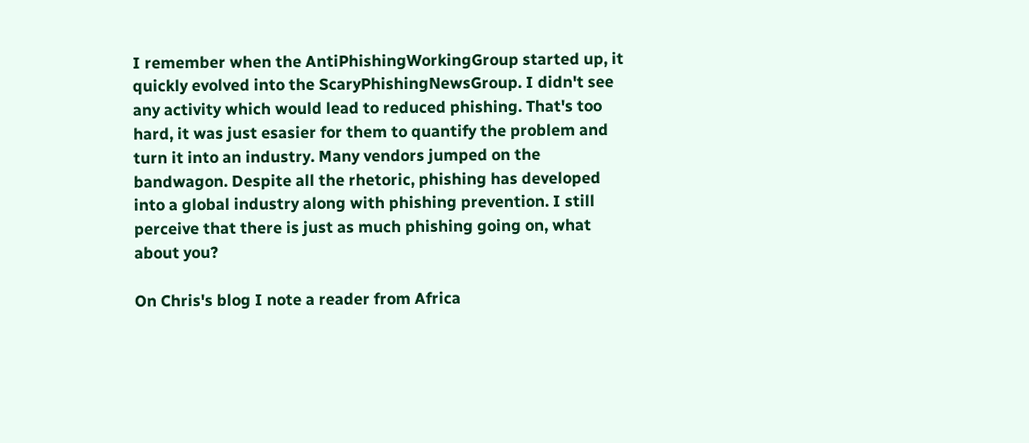I remember when the AntiPhishingWorkingGroup started up, it quickly evolved into the ScaryPhishingNewsGroup. I didn't see any activity which would lead to reduced phishing. That's too hard, it was just esasier for them to quantify the problem and turn it into an industry. Many vendors jumped on the bandwagon. Despite all the rhetoric, phishing has developed into a global industry along with phishing prevention. I still perceive that there is just as much phishing going on, what about you?

On Chris's blog I note a reader from Africa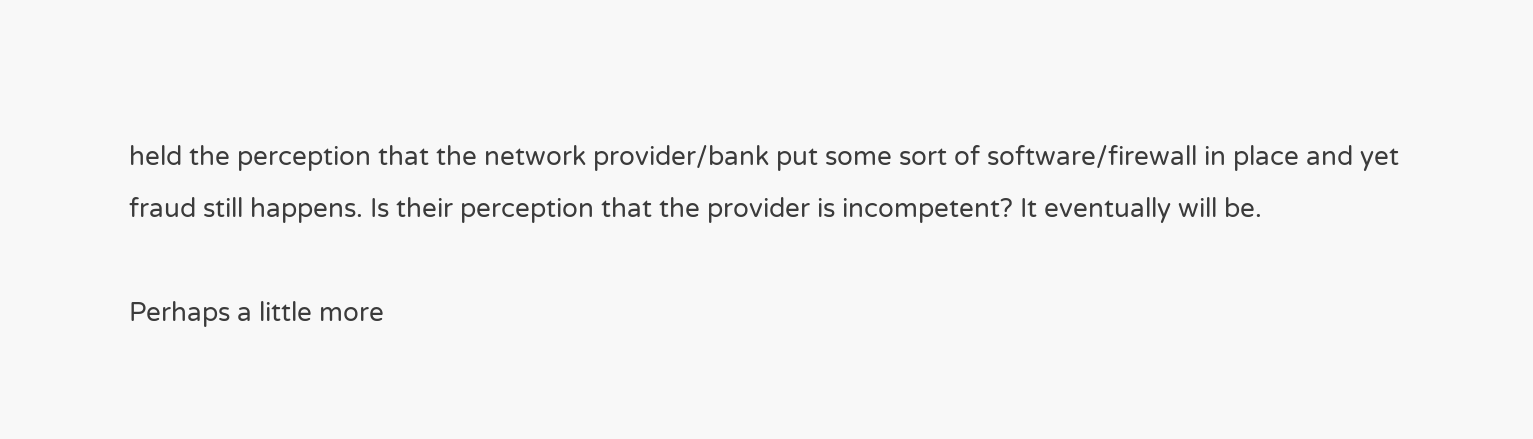held the perception that the network provider/bank put some sort of software/firewall in place and yet fraud still happens. Is their perception that the provider is incompetent? It eventually will be.

Perhaps a little more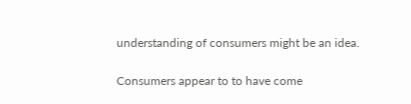understanding of consumers might be an idea.

Consumers appear to to have come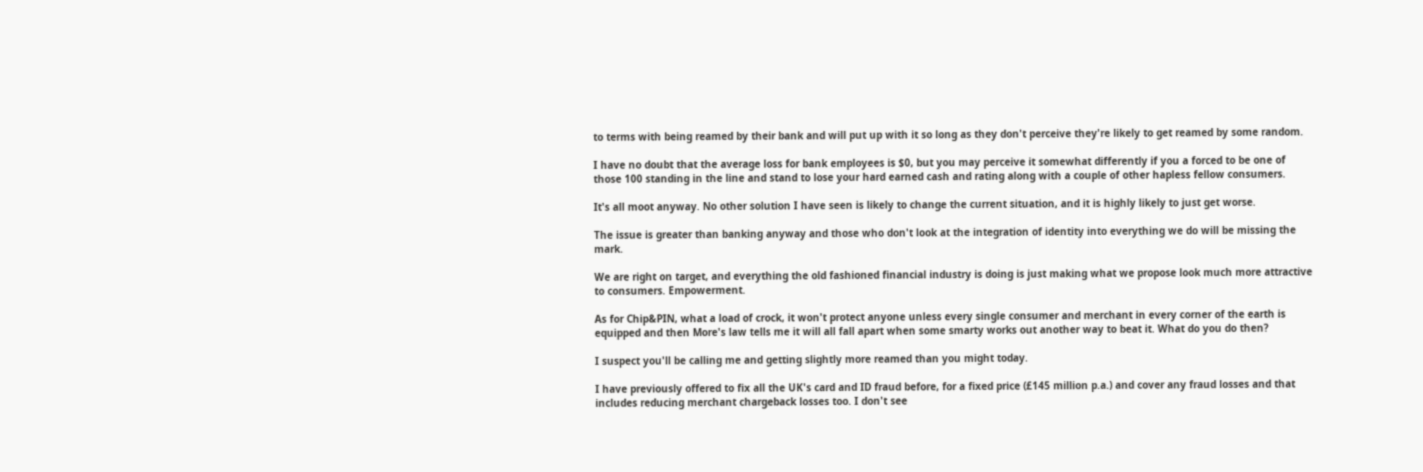to terms with being reamed by their bank and will put up with it so long as they don't perceive they're likely to get reamed by some random.

I have no doubt that the average loss for bank employees is $0, but you may perceive it somewhat differently if you a forced to be one of those 100 standing in the line and stand to lose your hard earned cash and rating along with a couple of other hapless fellow consumers.

It's all moot anyway. No other solution I have seen is likely to change the current situation, and it is highly likely to just get worse.

The issue is greater than banking anyway and those who don't look at the integration of identity into everything we do will be missing the mark.

We are right on target, and everything the old fashioned financial industry is doing is just making what we propose look much more attractive to consumers. Empowerment.

As for Chip&PIN, what a load of crock, it won't protect anyone unless every single consumer and merchant in every corner of the earth is equipped and then More's law tells me it will all fall apart when some smarty works out another way to beat it. What do you do then?

I suspect you'll be calling me and getting slightly more reamed than you might today.

I have previously offered to fix all the UK's card and ID fraud before, for a fixed price (£145 million p.a.) and cover any fraud losses and that includes reducing merchant chargeback losses too. I don't see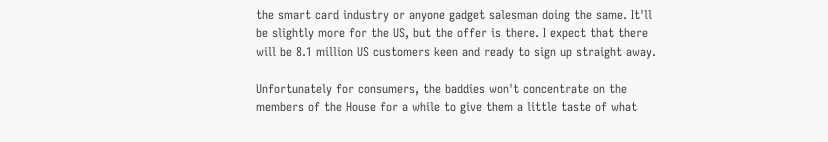the smart card industry or anyone gadget salesman doing the same. It'll be slightly more for the US, but the offer is there. I expect that there will be 8.1 million US customers keen and ready to sign up straight away.

Unfortunately for consumers, the baddies won't concentrate on the members of the House for a while to give them a little taste of what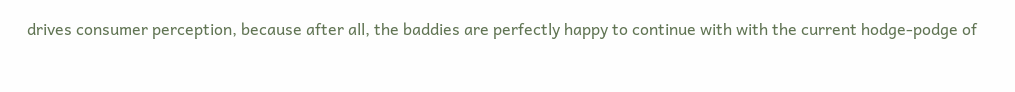drives consumer perception, because after all, the baddies are perfectly happy to continue with with the current hodge-podge of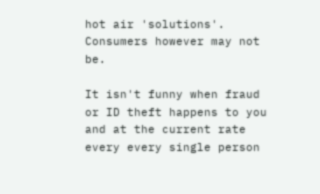hot air 'solutions'. Consumers however may not be.

It isn't funny when fraud or ID theft happens to you and at the current rate every every single person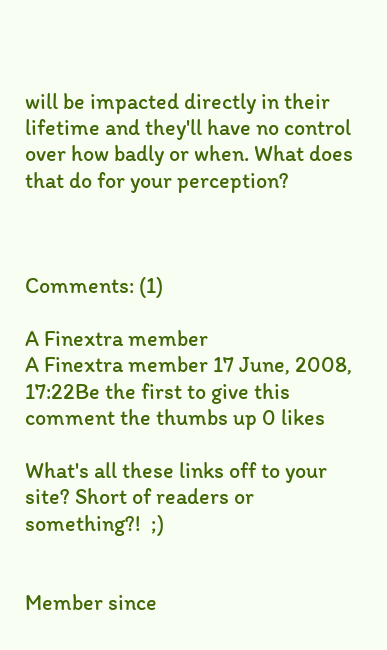will be impacted directly in their lifetime and they'll have no control over how badly or when. What does that do for your perception?



Comments: (1)

A Finextra member
A Finextra member 17 June, 2008, 17:22Be the first to give this comment the thumbs up 0 likes

What's all these links off to your site? Short of readers or something?!  ;)


Member since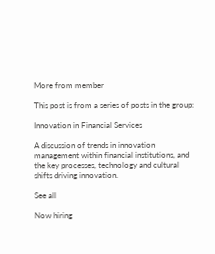More from member

This post is from a series of posts in the group:

Innovation in Financial Services

A discussion of trends in innovation management within financial institutions, and the key processes, technology and cultural shifts driving innovation.

See all

Now hiring